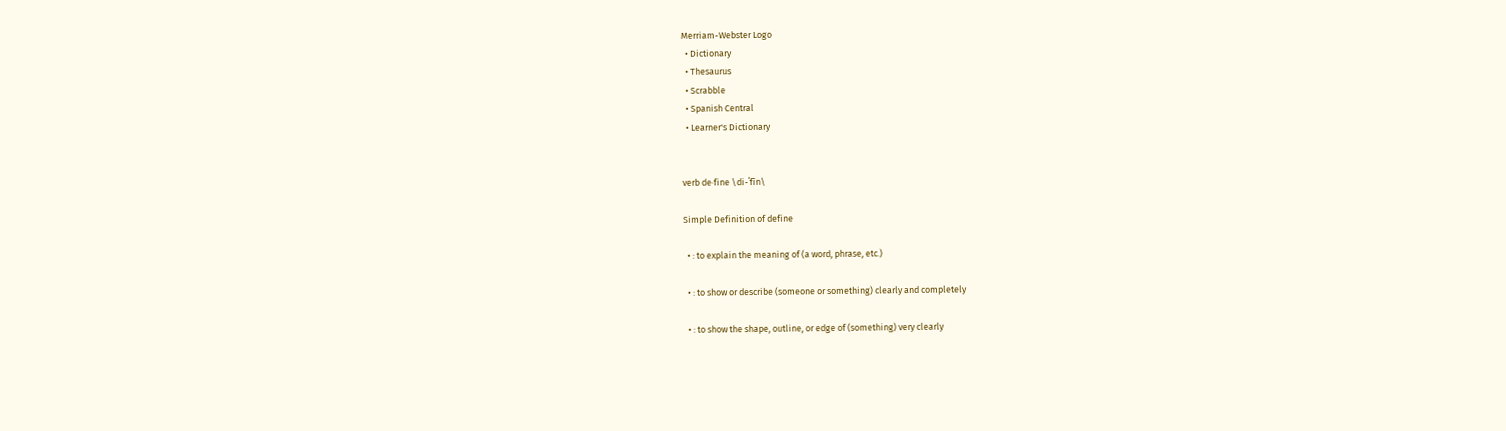Merriam-Webster Logo
  • Dictionary
  • Thesaurus
  • Scrabble
  • Spanish Central
  • Learner's Dictionary


verb de·fine \di-ˈfīn\

Simple Definition of define

  • : to explain the meaning of (a word, phrase, etc.)

  • : to show or describe (someone or something) clearly and completely

  • : to show the shape, outline, or edge of (something) very clearly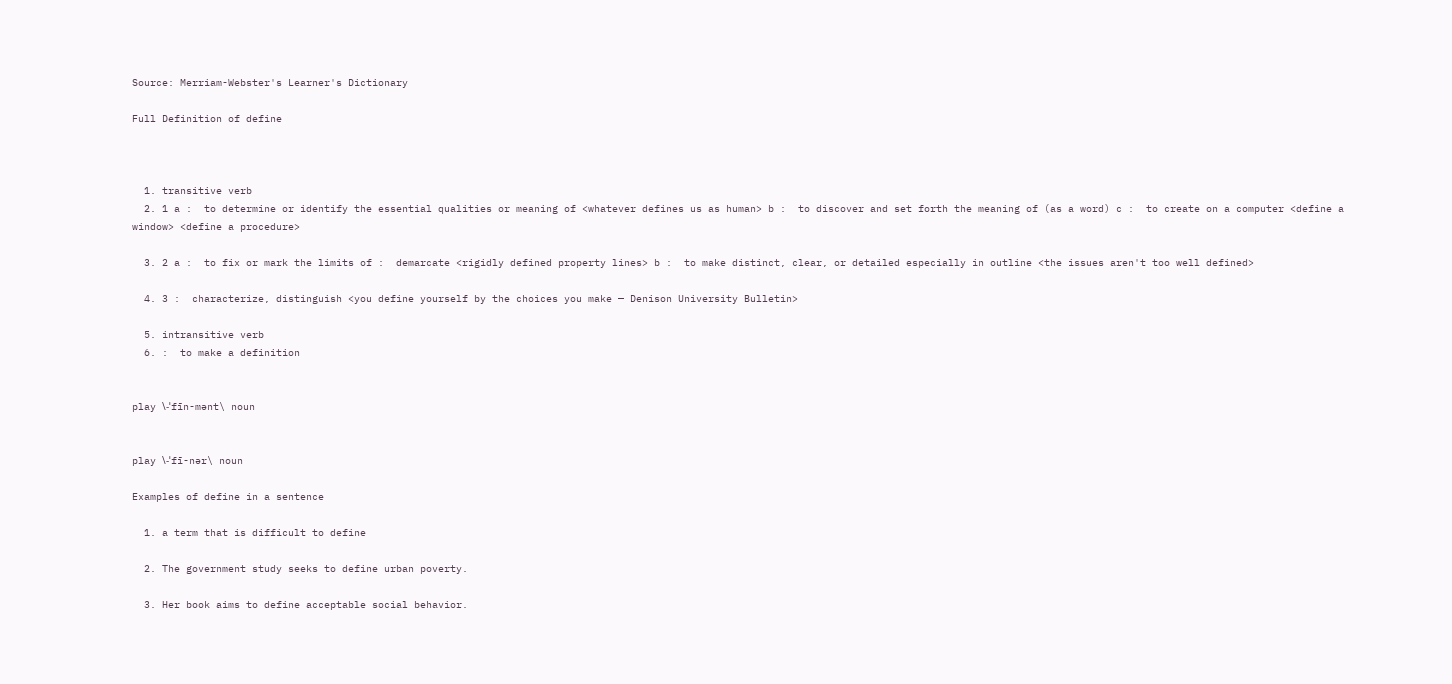Source: Merriam-Webster's Learner's Dictionary

Full Definition of define



  1. transitive verb
  2. 1 a :  to determine or identify the essential qualities or meaning of <whatever defines us as human> b :  to discover and set forth the meaning of (as a word) c :  to create on a computer <define a window> <define a procedure>

  3. 2 a :  to fix or mark the limits of :  demarcate <rigidly defined property lines> b :  to make distinct, clear, or detailed especially in outline <the issues aren't too well defined>

  4. 3 :  characterize, distinguish <you define yourself by the choices you make — Denison University Bulletin>

  5. intransitive verb
  6. :  to make a definition


play \-ˈfīn-mənt\ noun


play \-ˈfī-nər\ noun

Examples of define in a sentence

  1. a term that is difficult to define

  2. The government study seeks to define urban poverty.

  3. Her book aims to define acceptable social behavior.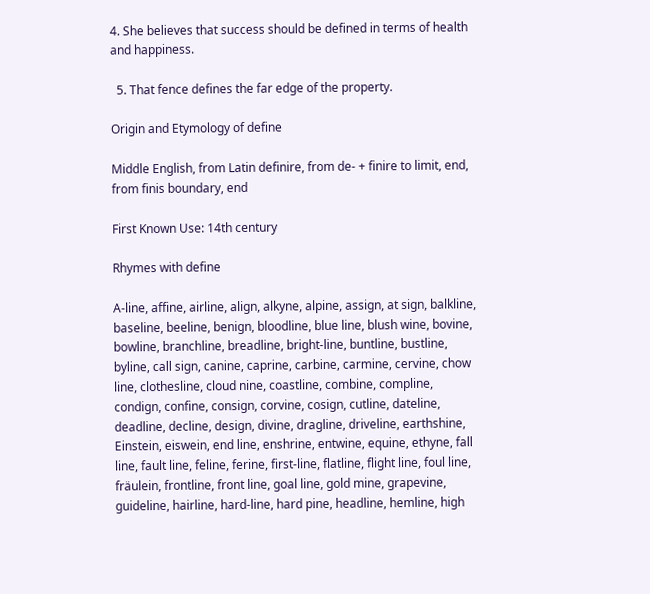4. She believes that success should be defined in terms of health and happiness.

  5. That fence defines the far edge of the property.

Origin and Etymology of define

Middle English, from Latin definire, from de- + finire to limit, end, from finis boundary, end

First Known Use: 14th century

Rhymes with define

A-line, affine, airline, align, alkyne, alpine, assign, at sign, balkline, baseline, beeline, benign, bloodline, blue line, blush wine, bovine, bowline, branchline, breadline, bright-line, buntline, bustline, byline, call sign, canine, caprine, carbine, carmine, cervine, chow line, clothesline, cloud nine, coastline, combine, compline, condign, confine, consign, corvine, cosign, cutline, dateline, deadline, decline, design, divine, dragline, driveline, earthshine, Einstein, eiswein, end line, enshrine, entwine, equine, ethyne, fall line, fault line, feline, ferine, first-line, flatline, flight line, foul line, fräulein, frontline, front line, goal line, gold mine, grapevine, guideline, hairline, hard-line, hard pine, headline, hemline, high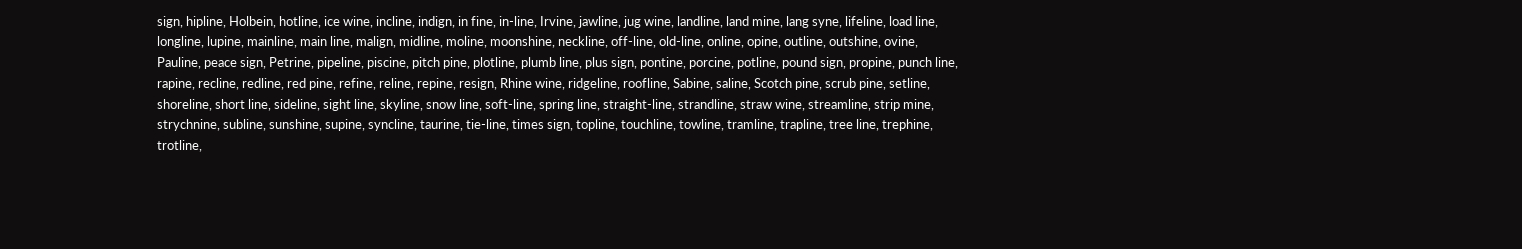sign, hipline, Holbein, hotline, ice wine, incline, indign, in fine, in-line, Irvine, jawline, jug wine, landline, land mine, lang syne, lifeline, load line, longline, lupine, mainline, main line, malign, midline, moline, moonshine, neckline, off-line, old-line, online, opine, outline, outshine, ovine, Pauline, peace sign, Petrine, pipeline, piscine, pitch pine, plotline, plumb line, plus sign, pontine, porcine, potline, pound sign, propine, punch line, rapine, recline, redline, red pine, refine, reline, repine, resign, Rhine wine, ridgeline, roofline, Sabine, saline, Scotch pine, scrub pine, setline, shoreline, short line, sideline, sight line, skyline, snow line, soft-line, spring line, straight-line, strandline, straw wine, streamline, strip mine, strychnine, subline, sunshine, supine, syncline, taurine, tie-line, times sign, topline, touchline, towline, tramline, trapline, tree line, trephine, trotline,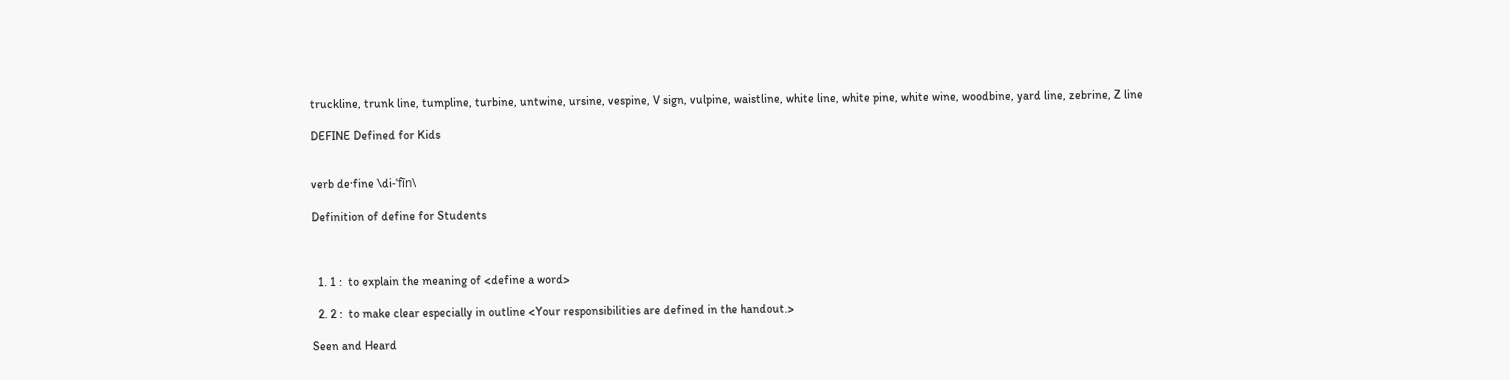truckline, trunk line, tumpline, turbine, untwine, ursine, vespine, V sign, vulpine, waistline, white line, white pine, white wine, woodbine, yard line, zebrine, Z line

DEFINE Defined for Kids


verb de·fine \di-ˈfīn\

Definition of define for Students



  1. 1 :  to explain the meaning of <define a word>

  2. 2 :  to make clear especially in outline <Your responsibilities are defined in the handout.>

Seen and Heard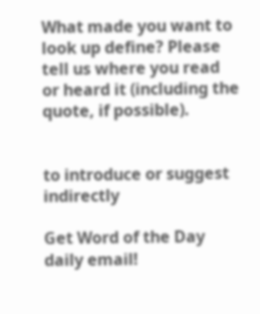What made you want to look up define? Please tell us where you read or heard it (including the quote, if possible).


to introduce or suggest indirectly

Get Word of the Day daily email!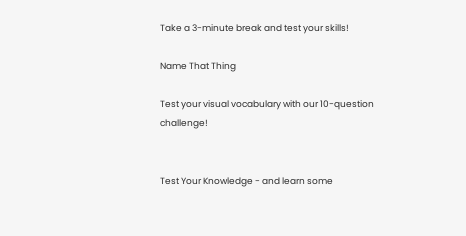Take a 3-minute break and test your skills!

Name That Thing

Test your visual vocabulary with our 10-question challenge!


Test Your Knowledge - and learn some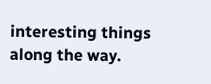interesting things along the way.